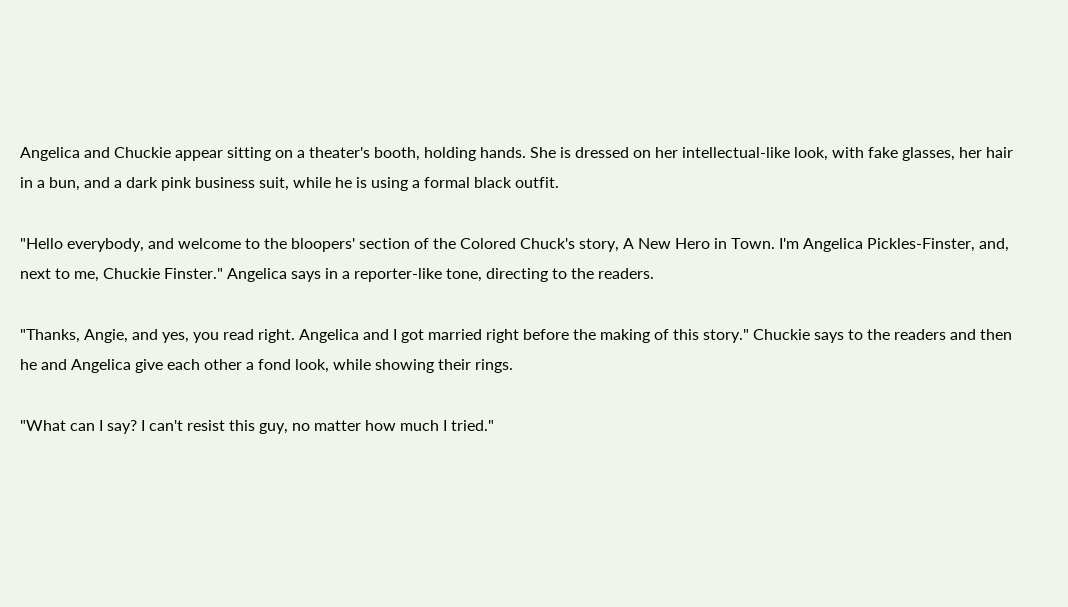Angelica and Chuckie appear sitting on a theater's booth, holding hands. She is dressed on her intellectual-like look, with fake glasses, her hair in a bun, and a dark pink business suit, while he is using a formal black outfit.

"Hello everybody, and welcome to the bloopers' section of the Colored Chuck's story, A New Hero in Town. I'm Angelica Pickles-Finster, and, next to me, Chuckie Finster." Angelica says in a reporter-like tone, directing to the readers.

"Thanks, Angie, and yes, you read right. Angelica and I got married right before the making of this story." Chuckie says to the readers and then he and Angelica give each other a fond look, while showing their rings.

"What can I say? I can't resist this guy, no matter how much I tried."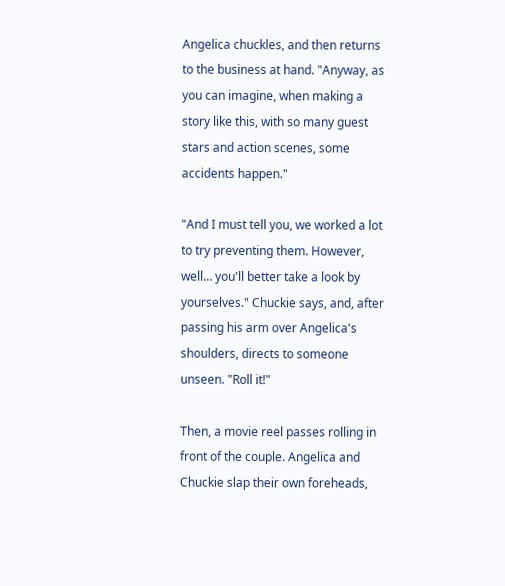Angelica chuckles, and then returns to the business at hand. "Anyway, as you can imagine, when making a story like this, with so many guest stars and action scenes, some accidents happen."

"And I must tell you, we worked a lot to try preventing them. However, well… you'll better take a look by yourselves." Chuckie says, and, after passing his arm over Angelica's shoulders, directs to someone unseen. "Roll it!"

Then, a movie reel passes rolling in front of the couple. Angelica and Chuckie slap their own foreheads,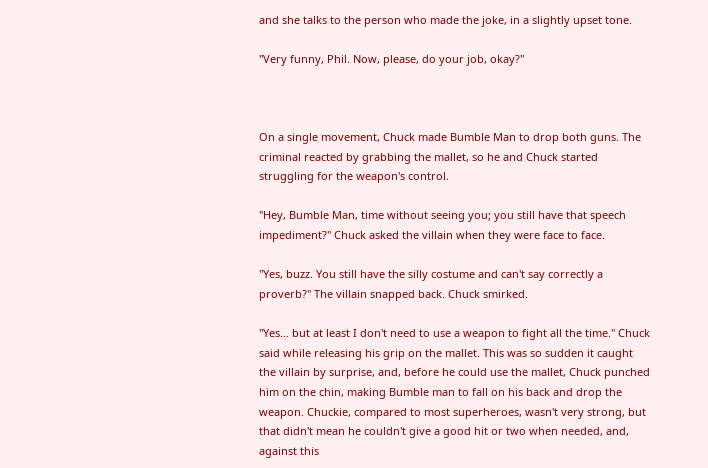and she talks to the person who made the joke, in a slightly upset tone.

"Very funny, Phil. Now, please, do your job, okay?"



On a single movement, Chuck made Bumble Man to drop both guns. The criminal reacted by grabbing the mallet, so he and Chuck started struggling for the weapon's control.

"Hey, Bumble Man, time without seeing you; you still have that speech impediment?" Chuck asked the villain when they were face to face.

"Yes, buzz. You still have the silly costume and can't say correctly a proverb?" The villain snapped back. Chuck smirked.

"Yes... but at least I don't need to use a weapon to fight all the time." Chuck said while releasing his grip on the mallet. This was so sudden it caught the villain by surprise, and, before he could use the mallet, Chuck punched him on the chin, making Bumble man to fall on his back and drop the weapon. Chuckie, compared to most superheroes, wasn't very strong, but that didn't mean he couldn't give a good hit or two when needed, and, against this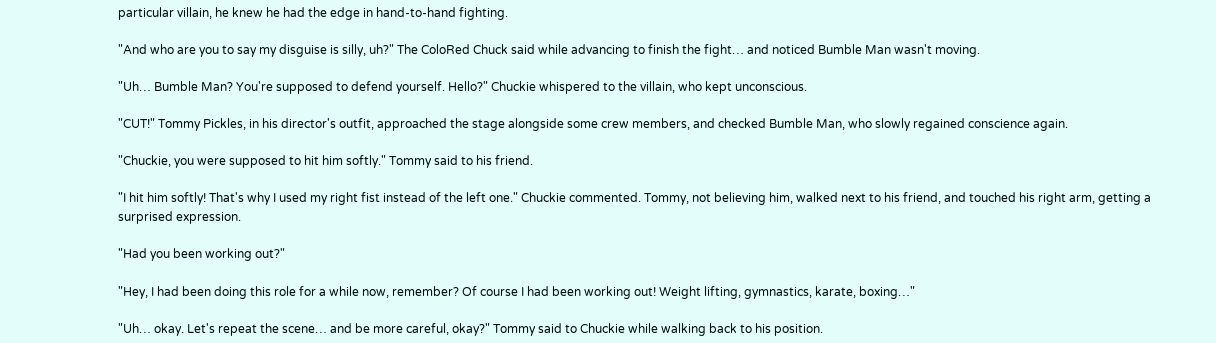particular villain, he knew he had the edge in hand-to-hand fighting.

"And who are you to say my disguise is silly, uh?" The ColoRed Chuck said while advancing to finish the fight… and noticed Bumble Man wasn't moving.

"Uh… Bumble Man? You're supposed to defend yourself. Hello?" Chuckie whispered to the villain, who kept unconscious.

"CUT!" Tommy Pickles, in his director's outfit, approached the stage alongside some crew members, and checked Bumble Man, who slowly regained conscience again.

"Chuckie, you were supposed to hit him softly." Tommy said to his friend.

"I hit him softly! That's why I used my right fist instead of the left one." Chuckie commented. Tommy, not believing him, walked next to his friend, and touched his right arm, getting a surprised expression.

"Had you been working out?"

"Hey, I had been doing this role for a while now, remember? Of course I had been working out! Weight lifting, gymnastics, karate, boxing…"

"Uh… okay. Let's repeat the scene… and be more careful, okay?" Tommy said to Chuckie while walking back to his position.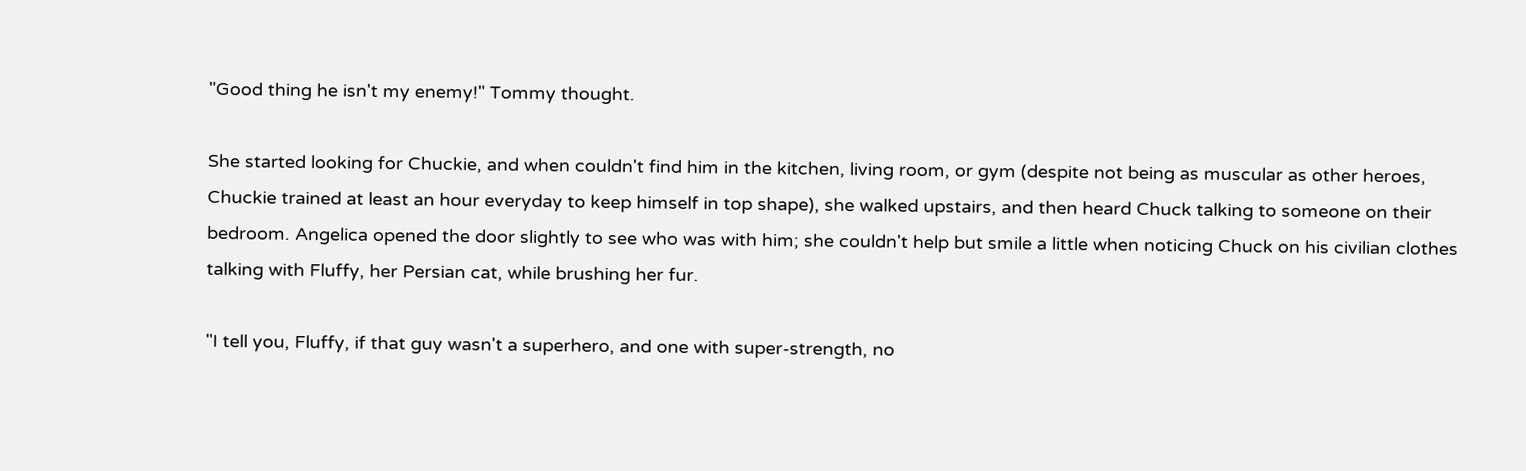"Good thing he isn't my enemy!" Tommy thought.

She started looking for Chuckie, and when couldn't find him in the kitchen, living room, or gym (despite not being as muscular as other heroes, Chuckie trained at least an hour everyday to keep himself in top shape), she walked upstairs, and then heard Chuck talking to someone on their bedroom. Angelica opened the door slightly to see who was with him; she couldn't help but smile a little when noticing Chuck on his civilian clothes talking with Fluffy, her Persian cat, while brushing her fur.

"I tell you, Fluffy, if that guy wasn't a superhero, and one with super-strength, no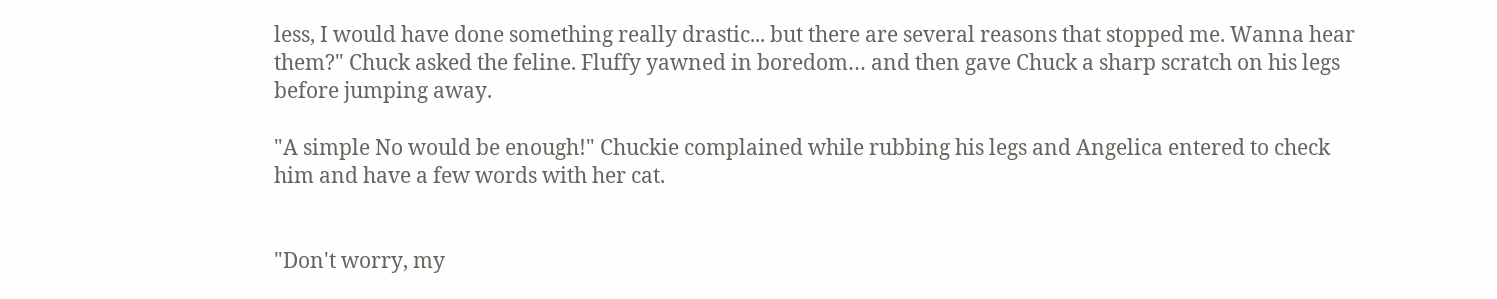less, I would have done something really drastic... but there are several reasons that stopped me. Wanna hear them?" Chuck asked the feline. Fluffy yawned in boredom… and then gave Chuck a sharp scratch on his legs before jumping away.

"A simple No would be enough!" Chuckie complained while rubbing his legs and Angelica entered to check him and have a few words with her cat.


"Don't worry, my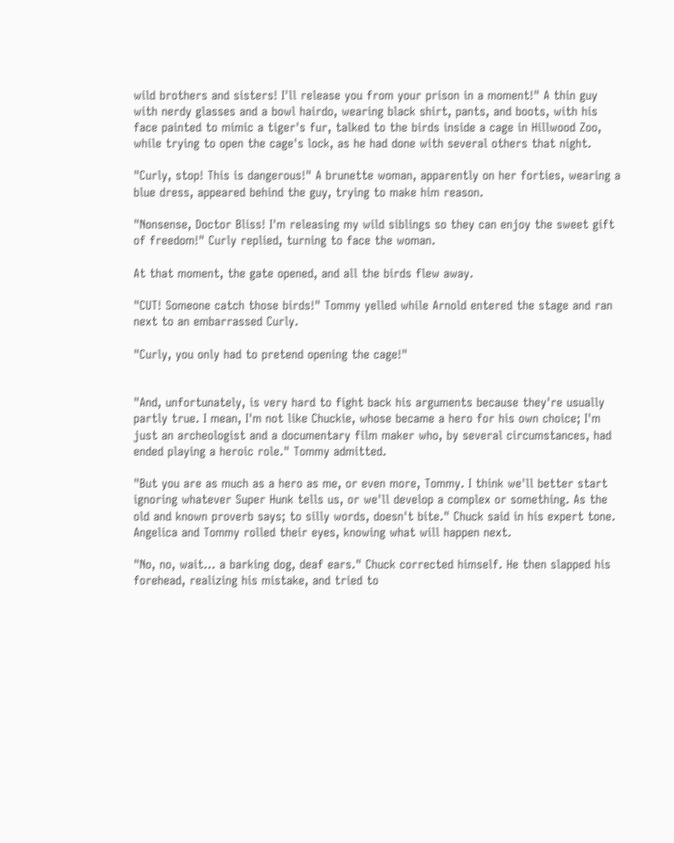wild brothers and sisters! I'll release you from your prison in a moment!" A thin guy with nerdy glasses and a bowl hairdo, wearing black shirt, pants, and boots, with his face painted to mimic a tiger's fur, talked to the birds inside a cage in Hillwood Zoo, while trying to open the cage's lock, as he had done with several others that night.

"Curly, stop! This is dangerous!" A brunette woman, apparently on her forties, wearing a blue dress, appeared behind the guy, trying to make him reason.

"Nonsense, Doctor Bliss! I'm releasing my wild siblings so they can enjoy the sweet gift of freedom!" Curly replied, turning to face the woman.

At that moment, the gate opened, and all the birds flew away.

"CUT! Someone catch those birds!" Tommy yelled while Arnold entered the stage and ran next to an embarrassed Curly.

"Curly, you only had to pretend opening the cage!"


"And, unfortunately, is very hard to fight back his arguments because they're usually partly true. I mean, I'm not like Chuckie, whose became a hero for his own choice; I'm just an archeologist and a documentary film maker who, by several circumstances, had ended playing a heroic role." Tommy admitted.

"But you are as much as a hero as me, or even more, Tommy. I think we'll better start ignoring whatever Super Hunk tells us, or we'll develop a complex or something. As the old and known proverb says; to silly words, doesn't bite." Chuck said in his expert tone. Angelica and Tommy rolled their eyes, knowing what will happen next.

"No, no, wait... a barking dog, deaf ears." Chuck corrected himself. He then slapped his forehead, realizing his mistake, and tried to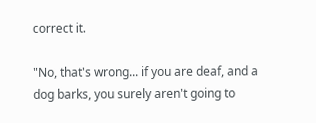correct it.

"No, that's wrong... if you are deaf, and a dog barks, you surely aren't going to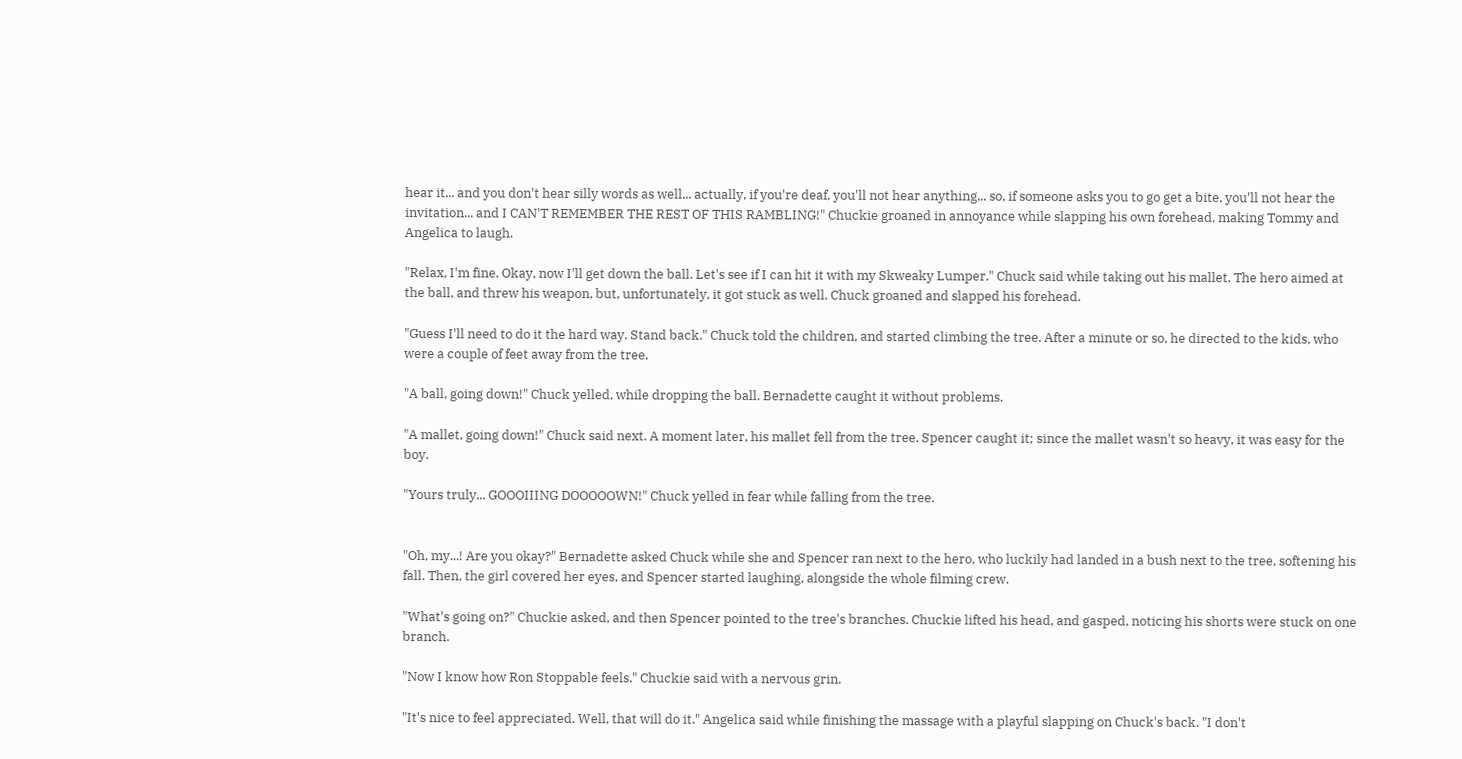hear it... and you don't hear silly words as well... actually, if you're deaf, you'll not hear anything... so, if someone asks you to go get a bite, you'll not hear the invitation... and I CAN'T REMEMBER THE REST OF THIS RAMBLING!" Chuckie groaned in annoyance while slapping his own forehead, making Tommy and Angelica to laugh.

"Relax, I'm fine. Okay, now I'll get down the ball. Let's see if I can hit it with my Skweaky Lumper." Chuck said while taking out his mallet. The hero aimed at the ball, and threw his weapon, but, unfortunately, it got stuck as well. Chuck groaned and slapped his forehead.

"Guess I'll need to do it the hard way. Stand back." Chuck told the children, and started climbing the tree. After a minute or so, he directed to the kids, who were a couple of feet away from the tree.

"A ball, going down!" Chuck yelled, while dropping the ball. Bernadette caught it without problems.

"A mallet, going down!" Chuck said next. A moment later, his mallet fell from the tree. Spencer caught it; since the mallet wasn't so heavy, it was easy for the boy.

"Yours truly... GOOOIIING DOOOOOWN!" Chuck yelled in fear while falling from the tree.


"Oh, my...! Are you okay?" Bernadette asked Chuck while she and Spencer ran next to the hero, who luckily had landed in a bush next to the tree, softening his fall. Then, the girl covered her eyes, and Spencer started laughing, alongside the whole filming crew.

"What's going on?" Chuckie asked, and then Spencer pointed to the tree's branches. Chuckie lifted his head, and gasped, noticing his shorts were stuck on one branch.

"Now I know how Ron Stoppable feels." Chuckie said with a nervous grin.

"It's nice to feel appreciated. Well, that will do it." Angelica said while finishing the massage with a playful slapping on Chuck's back. "I don't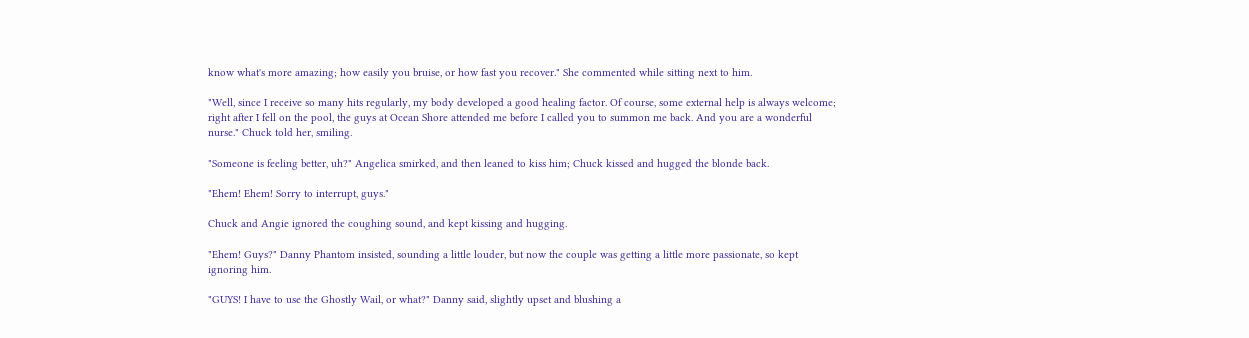know what's more amazing; how easily you bruise, or how fast you recover." She commented while sitting next to him.

"Well, since I receive so many hits regularly, my body developed a good healing factor. Of course, some external help is always welcome; right after I fell on the pool, the guys at Ocean Shore attended me before I called you to summon me back. And you are a wonderful nurse." Chuck told her, smiling.

"Someone is feeling better, uh?" Angelica smirked, and then leaned to kiss him; Chuck kissed and hugged the blonde back.

"Ehem! Ehem! Sorry to interrupt, guys."

Chuck and Angie ignored the coughing sound, and kept kissing and hugging.

"Ehem! Guys?" Danny Phantom insisted, sounding a little louder, but now the couple was getting a little more passionate, so kept ignoring him.

"GUYS! I have to use the Ghostly Wail, or what?" Danny said, slightly upset and blushing a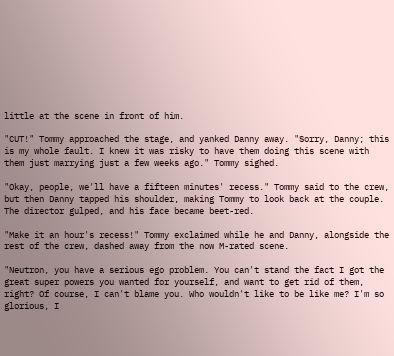little at the scene in front of him.

"CUT!" Tommy approached the stage, and yanked Danny away. "Sorry, Danny; this is my whole fault. I knew it was risky to have them doing this scene with them just marrying just a few weeks ago." Tommy sighed.

"Okay, people, we'll have a fifteen minutes' recess." Tommy said to the crew, but then Danny tapped his shoulder, making Tommy to look back at the couple. The director gulped, and his face became beet-red.

"Make it an hour's recess!" Tommy exclaimed while he and Danny, alongside the rest of the crew, dashed away from the now M-rated scene.

"Neutron, you have a serious ego problem. You can't stand the fact I got the great super powers you wanted for yourself, and want to get rid of them, right? Of course, I can't blame you. Who wouldn't like to be like me? I'm so glorious, I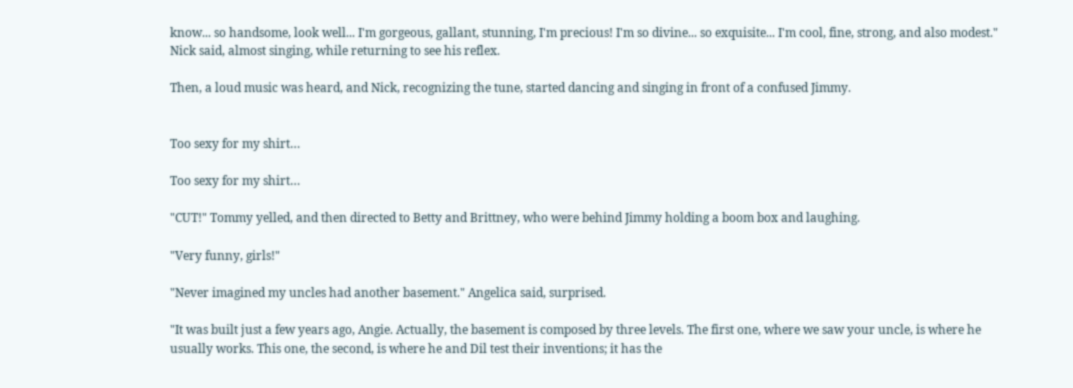know... so handsome, look well... I'm gorgeous, gallant, stunning, I'm precious! I'm so divine... so exquisite... I'm cool, fine, strong, and also modest." Nick said, almost singing, while returning to see his reflex.

Then, a loud music was heard, and Nick, recognizing the tune, started dancing and singing in front of a confused Jimmy.


Too sexy for my shirt…

Too sexy for my shirt…

"CUT!" Tommy yelled, and then directed to Betty and Brittney, who were behind Jimmy holding a boom box and laughing.

"Very funny, girls!"

"Never imagined my uncles had another basement." Angelica said, surprised.

"It was built just a few years ago, Angie. Actually, the basement is composed by three levels. The first one, where we saw your uncle, is where he usually works. This one, the second, is where he and Dil test their inventions; it has the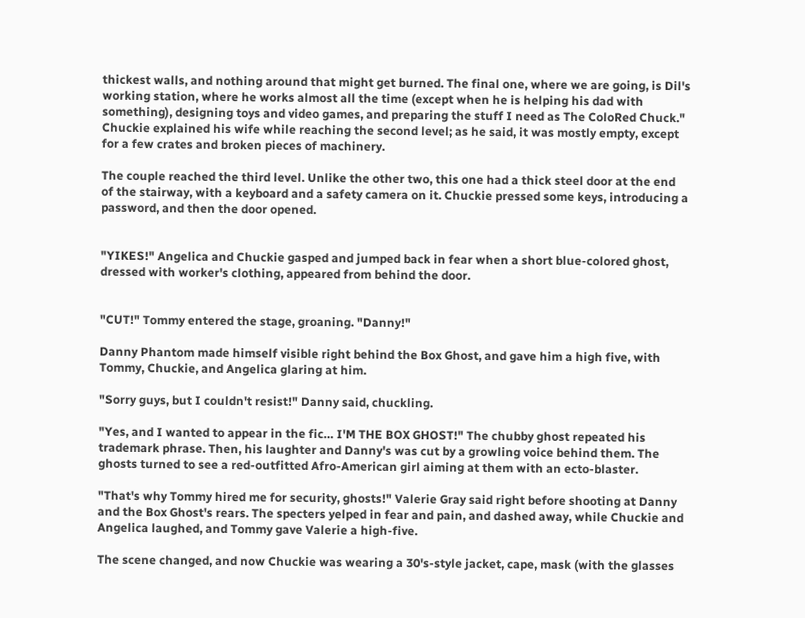thickest walls, and nothing around that might get burned. The final one, where we are going, is Dil's working station, where he works almost all the time (except when he is helping his dad with something), designing toys and video games, and preparing the stuff I need as The ColoRed Chuck." Chuckie explained his wife while reaching the second level; as he said, it was mostly empty, except for a few crates and broken pieces of machinery.

The couple reached the third level. Unlike the other two, this one had a thick steel door at the end of the stairway, with a keyboard and a safety camera on it. Chuckie pressed some keys, introducing a password, and then the door opened.


"YIKES!" Angelica and Chuckie gasped and jumped back in fear when a short blue-colored ghost, dressed with worker's clothing, appeared from behind the door.


"CUT!" Tommy entered the stage, groaning. "Danny!"

Danny Phantom made himself visible right behind the Box Ghost, and gave him a high five, with Tommy, Chuckie, and Angelica glaring at him.

"Sorry guys, but I couldn't resist!" Danny said, chuckling.

"Yes, and I wanted to appear in the fic… I'M THE BOX GHOST!" The chubby ghost repeated his trademark phrase. Then, his laughter and Danny's was cut by a growling voice behind them. The ghosts turned to see a red-outfitted Afro-American girl aiming at them with an ecto-blaster.

"That's why Tommy hired me for security, ghosts!" Valerie Gray said right before shooting at Danny and the Box Ghost's rears. The specters yelped in fear and pain, and dashed away, while Chuckie and Angelica laughed, and Tommy gave Valerie a high-five.

The scene changed, and now Chuckie was wearing a 30's-style jacket, cape, mask (with the glasses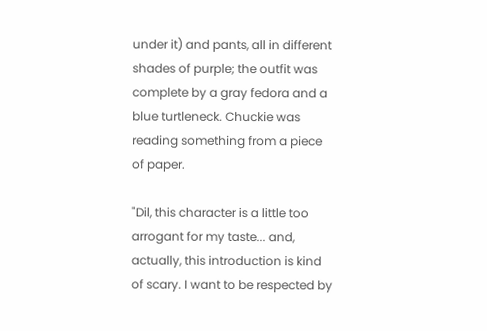under it) and pants, all in different shades of purple; the outfit was complete by a gray fedora and a blue turtleneck. Chuckie was reading something from a piece of paper.

"Dil, this character is a little too arrogant for my taste... and, actually, this introduction is kind of scary. I want to be respected by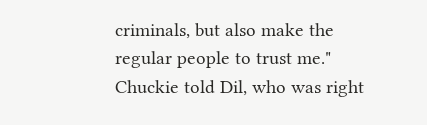criminals, but also make the regular people to trust me." Chuckie told Dil, who was right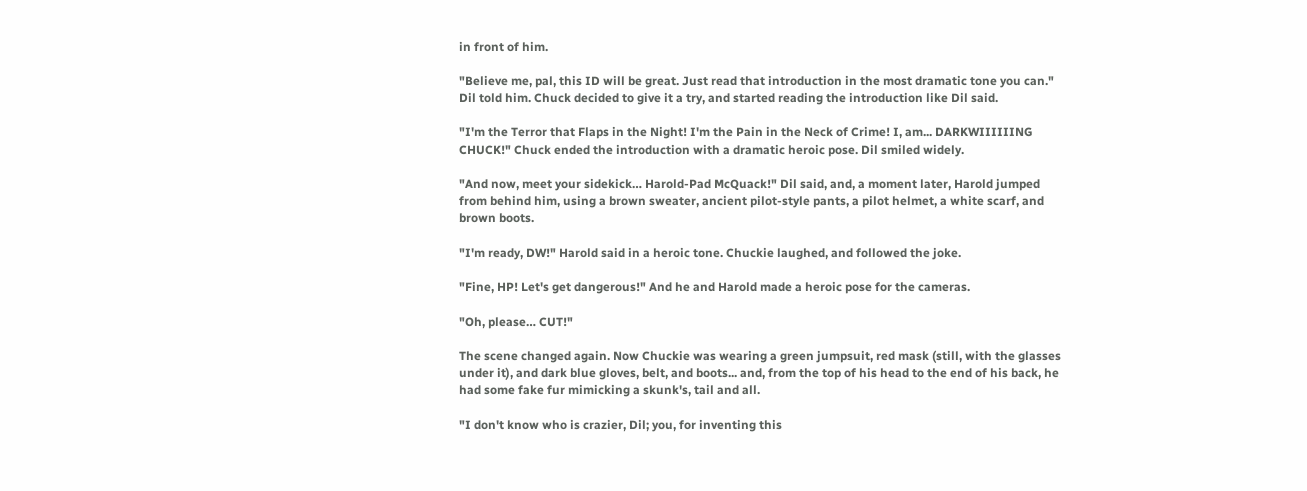in front of him.

"Believe me, pal, this ID will be great. Just read that introduction in the most dramatic tone you can." Dil told him. Chuck decided to give it a try, and started reading the introduction like Dil said.

"I'm the Terror that Flaps in the Night! I'm the Pain in the Neck of Crime! I, am... DARKWIIIIIING CHUCK!" Chuck ended the introduction with a dramatic heroic pose. Dil smiled widely.

"And now, meet your sidekick… Harold-Pad McQuack!" Dil said, and, a moment later, Harold jumped from behind him, using a brown sweater, ancient pilot-style pants, a pilot helmet, a white scarf, and brown boots.

"I'm ready, DW!" Harold said in a heroic tone. Chuckie laughed, and followed the joke.

"Fine, HP! Let's get dangerous!" And he and Harold made a heroic pose for the cameras.

"Oh, please… CUT!"

The scene changed again. Now Chuckie was wearing a green jumpsuit, red mask (still, with the glasses under it), and dark blue gloves, belt, and boots... and, from the top of his head to the end of his back, he had some fake fur mimicking a skunk's, tail and all.

"I don't know who is crazier, Dil; you, for inventing this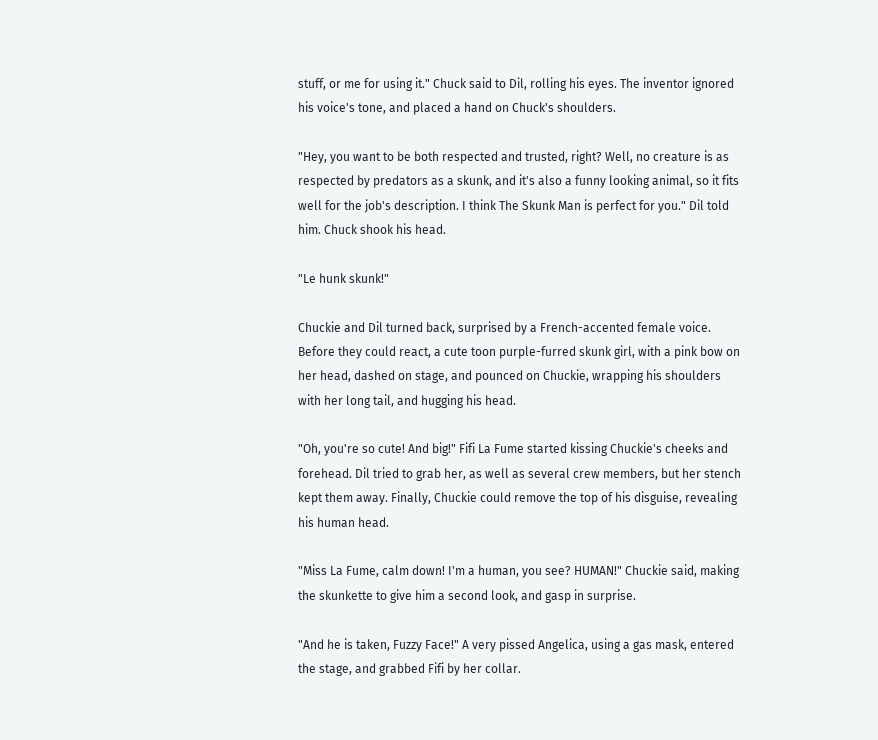stuff, or me for using it." Chuck said to Dil, rolling his eyes. The inventor ignored his voice's tone, and placed a hand on Chuck's shoulders.

"Hey, you want to be both respected and trusted, right? Well, no creature is as respected by predators as a skunk, and it's also a funny looking animal, so it fits well for the job's description. I think The Skunk Man is perfect for you." Dil told him. Chuck shook his head.

"Le hunk skunk!"

Chuckie and Dil turned back, surprised by a French-accented female voice. Before they could react, a cute toon purple-furred skunk girl, with a pink bow on her head, dashed on stage, and pounced on Chuckie, wrapping his shoulders with her long tail, and hugging his head.

"Oh, you're so cute! And big!" Fifi La Fume started kissing Chuckie's cheeks and forehead. Dil tried to grab her, as well as several crew members, but her stench kept them away. Finally, Chuckie could remove the top of his disguise, revealing his human head.

"Miss La Fume, calm down! I'm a human, you see? HUMAN!" Chuckie said, making the skunkette to give him a second look, and gasp in surprise.

"And he is taken, Fuzzy Face!" A very pissed Angelica, using a gas mask, entered the stage, and grabbed Fifi by her collar.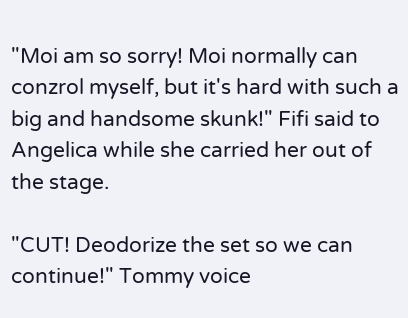"Moi am so sorry! Moi normally can conzrol myself, but it's hard with such a big and handsome skunk!" Fifi said to Angelica while she carried her out of the stage.

"CUT! Deodorize the set so we can continue!" Tommy voice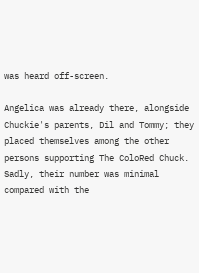was heard off-screen.

Angelica was already there, alongside Chuckie's parents, Dil and Tommy; they placed themselves among the other persons supporting The ColoRed Chuck. Sadly, their number was minimal compared with the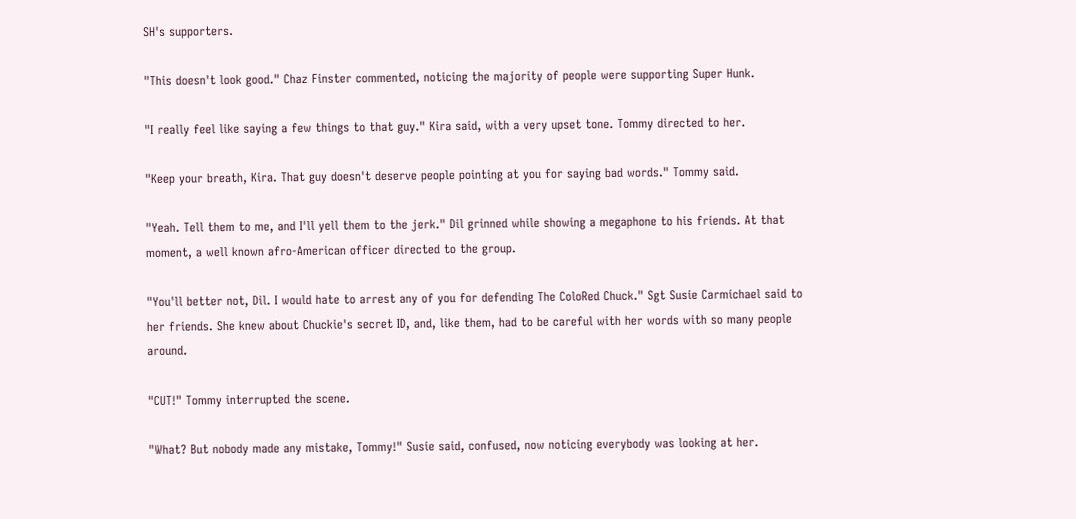SH's supporters.

"This doesn't look good." Chaz Finster commented, noticing the majority of people were supporting Super Hunk.

"I really feel like saying a few things to that guy." Kira said, with a very upset tone. Tommy directed to her.

"Keep your breath, Kira. That guy doesn't deserve people pointing at you for saying bad words." Tommy said.

"Yeah. Tell them to me, and I'll yell them to the jerk." Dil grinned while showing a megaphone to his friends. At that moment, a well known afro-American officer directed to the group.

"You'll better not, Dil. I would hate to arrest any of you for defending The ColoRed Chuck." Sgt Susie Carmichael said to her friends. She knew about Chuckie's secret ID, and, like them, had to be careful with her words with so many people around.

"CUT!" Tommy interrupted the scene.

"What? But nobody made any mistake, Tommy!" Susie said, confused, now noticing everybody was looking at her.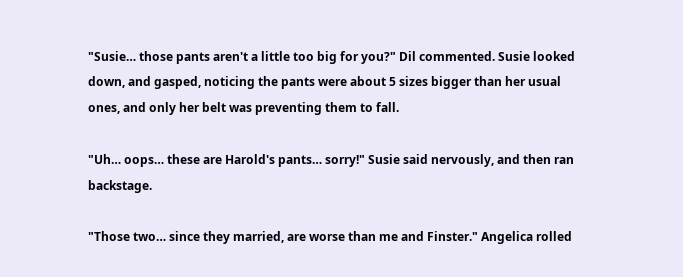"Susie… those pants aren't a little too big for you?" Dil commented. Susie looked down, and gasped, noticing the pants were about 5 sizes bigger than her usual ones, and only her belt was preventing them to fall.

"Uh… oops… these are Harold's pants… sorry!" Susie said nervously, and then ran backstage.

"Those two… since they married, are worse than me and Finster." Angelica rolled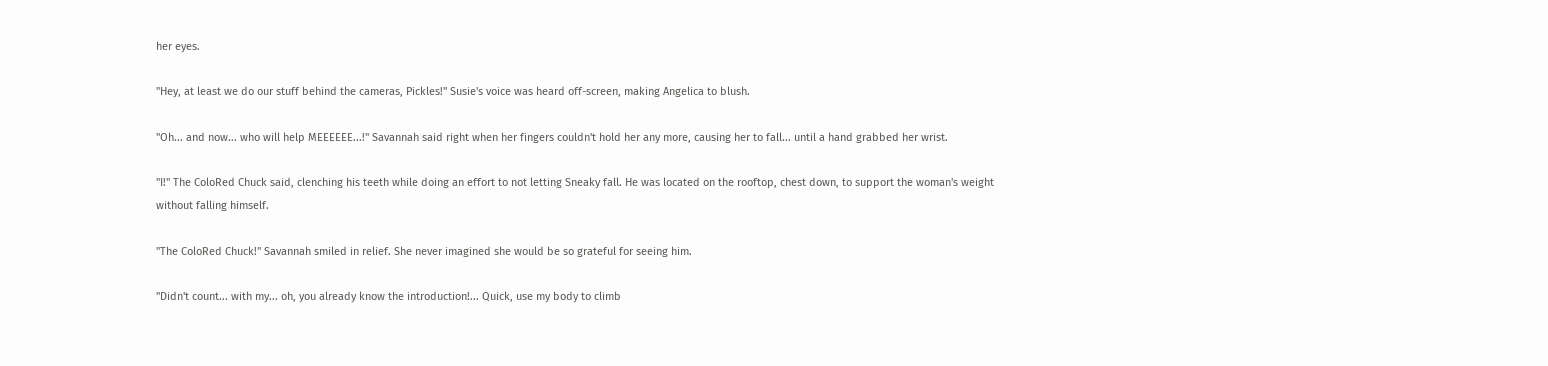her eyes.

"Hey, at least we do our stuff behind the cameras, Pickles!" Susie's voice was heard off-screen, making Angelica to blush.

"Oh... and now... who will help MEEEEEE...!" Savannah said right when her fingers couldn't hold her any more, causing her to fall... until a hand grabbed her wrist.

"I!" The ColoRed Chuck said, clenching his teeth while doing an effort to not letting Sneaky fall. He was located on the rooftop, chest down, to support the woman's weight without falling himself.

"The ColoRed Chuck!" Savannah smiled in relief. She never imagined she would be so grateful for seeing him.

"Didn't count... with my... oh, you already know the introduction!... Quick, use my body to climb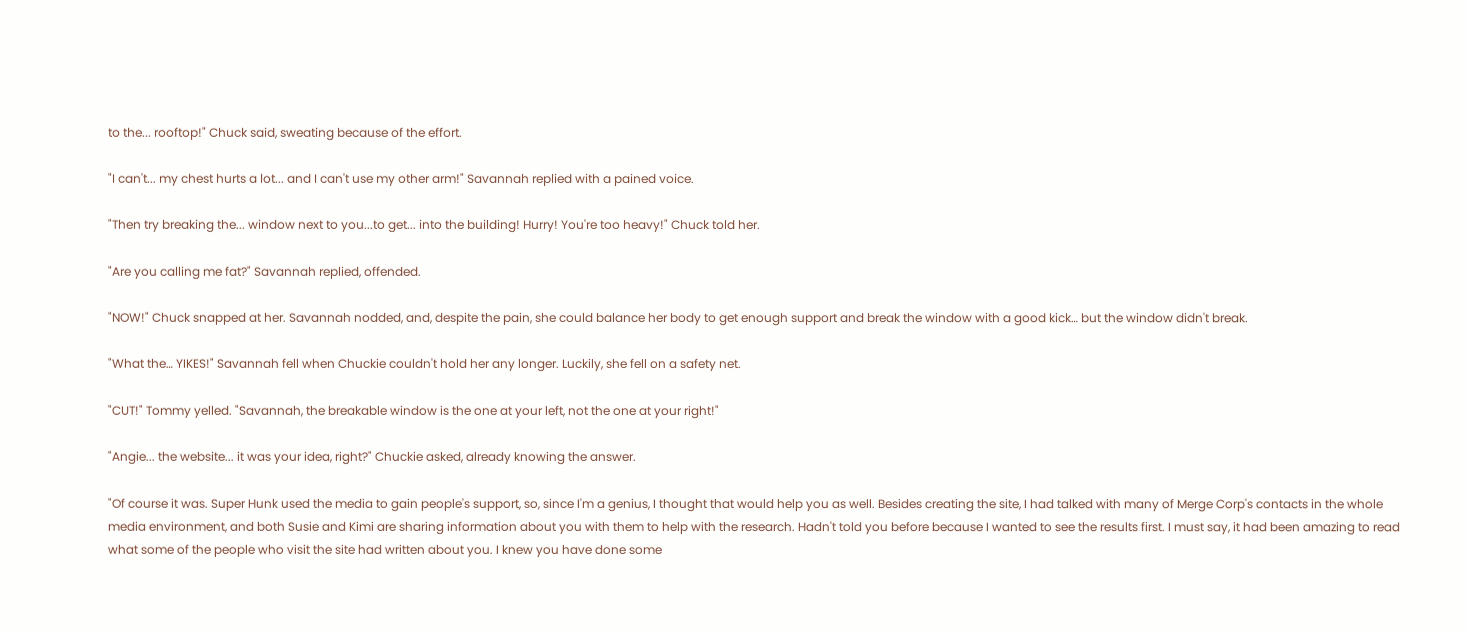to the... rooftop!" Chuck said, sweating because of the effort.

"I can't... my chest hurts a lot... and I can't use my other arm!" Savannah replied with a pained voice.

"Then try breaking the... window next to you...to get... into the building! Hurry! You're too heavy!" Chuck told her.

"Are you calling me fat?" Savannah replied, offended.

"NOW!" Chuck snapped at her. Savannah nodded, and, despite the pain, she could balance her body to get enough support and break the window with a good kick… but the window didn't break.

"What the… YIKES!" Savannah fell when Chuckie couldn't hold her any longer. Luckily, she fell on a safety net.

"CUT!" Tommy yelled. "Savannah, the breakable window is the one at your left, not the one at your right!"

"Angie... the website... it was your idea, right?" Chuckie asked, already knowing the answer.

"Of course it was. Super Hunk used the media to gain people's support, so, since I'm a genius, I thought that would help you as well. Besides creating the site, I had talked with many of Merge Corp's contacts in the whole media environment, and both Susie and Kimi are sharing information about you with them to help with the research. Hadn't told you before because I wanted to see the results first. I must say, it had been amazing to read what some of the people who visit the site had written about you. I knew you have done some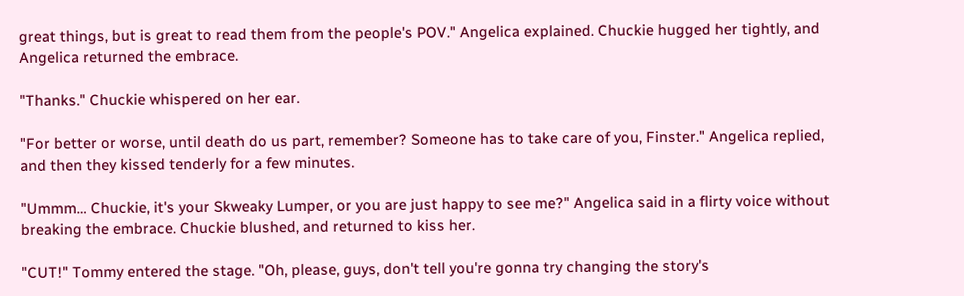great things, but is great to read them from the people's POV." Angelica explained. Chuckie hugged her tightly, and Angelica returned the embrace.

"Thanks." Chuckie whispered on her ear.

"For better or worse, until death do us part, remember? Someone has to take care of you, Finster." Angelica replied, and then they kissed tenderly for a few minutes.

"Ummm… Chuckie, it's your Skweaky Lumper, or you are just happy to see me?" Angelica said in a flirty voice without breaking the embrace. Chuckie blushed, and returned to kiss her.

"CUT!" Tommy entered the stage. "Oh, please, guys, don't tell you're gonna try changing the story's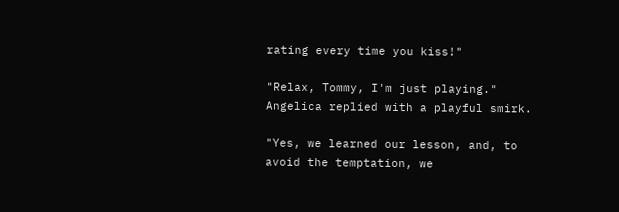rating every time you kiss!"

"Relax, Tommy, I'm just playing." Angelica replied with a playful smirk.

"Yes, we learned our lesson, and, to avoid the temptation, we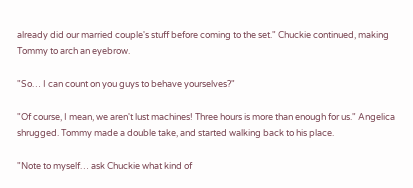already did our married couple's stuff before coming to the set." Chuckie continued, making Tommy to arch an eyebrow.

"So… I can count on you guys to behave yourselves?"

"Of course, I mean, we aren't lust machines! Three hours is more than enough for us." Angelica shrugged. Tommy made a double take, and started walking back to his place.

"Note to myself… ask Chuckie what kind of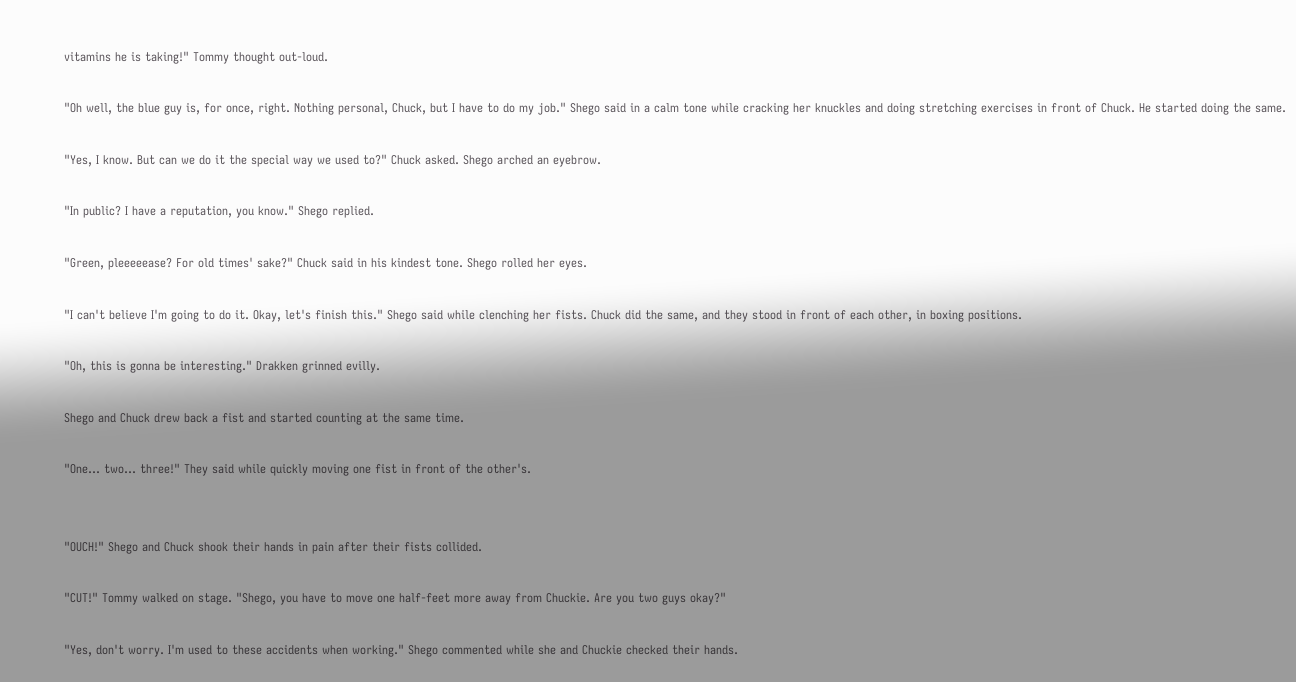vitamins he is taking!" Tommy thought out-loud.

"Oh well, the blue guy is, for once, right. Nothing personal, Chuck, but I have to do my job." Shego said in a calm tone while cracking her knuckles and doing stretching exercises in front of Chuck. He started doing the same.

"Yes, I know. But can we do it the special way we used to?" Chuck asked. Shego arched an eyebrow.

"In public? I have a reputation, you know." Shego replied.

"Green, pleeeeease? For old times' sake?" Chuck said in his kindest tone. Shego rolled her eyes.

"I can't believe I'm going to do it. Okay, let's finish this." Shego said while clenching her fists. Chuck did the same, and they stood in front of each other, in boxing positions.

"Oh, this is gonna be interesting." Drakken grinned evilly.

Shego and Chuck drew back a fist and started counting at the same time.

"One... two... three!" They said while quickly moving one fist in front of the other's.


"OUCH!" Shego and Chuck shook their hands in pain after their fists collided.

"CUT!" Tommy walked on stage. "Shego, you have to move one half-feet more away from Chuckie. Are you two guys okay?"

"Yes, don't worry. I'm used to these accidents when working." Shego commented while she and Chuckie checked their hands.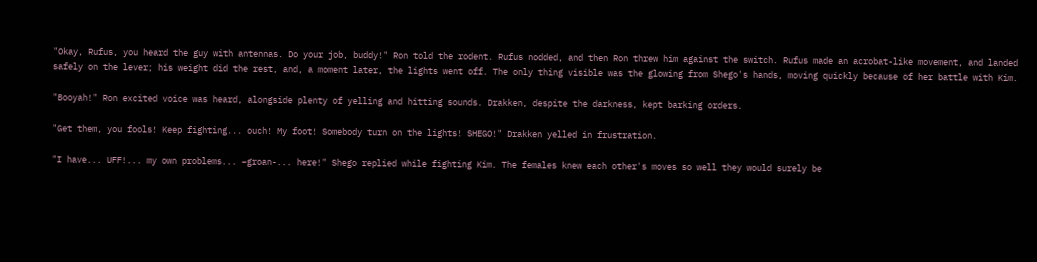"Okay, Rufus, you heard the guy with antennas. Do your job, buddy!" Ron told the rodent. Rufus nodded, and then Ron threw him against the switch. Rufus made an acrobat-like movement, and landed safely on the lever; his weight did the rest, and, a moment later, the lights went off. The only thing visible was the glowing from Shego's hands, moving quickly because of her battle with Kim.

"Booyah!" Ron excited voice was heard, alongside plenty of yelling and hitting sounds. Drakken, despite the darkness, kept barking orders.

"Get them, you fools! Keep fighting... ouch! My foot! Somebody turn on the lights! SHEGO!" Drakken yelled in frustration.

"I have... UFF!... my own problems... –groan-... here!" Shego replied while fighting Kim. The females knew each other's moves so well they would surely be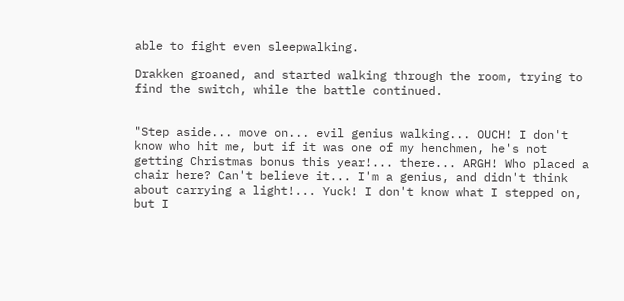able to fight even sleepwalking.

Drakken groaned, and started walking through the room, trying to find the switch, while the battle continued.


"Step aside... move on... evil genius walking... OUCH! I don't know who hit me, but if it was one of my henchmen, he's not getting Christmas bonus this year!... there... ARGH! Who placed a chair here? Can't believe it... I'm a genius, and didn't think about carrying a light!... Yuck! I don't know what I stepped on, but I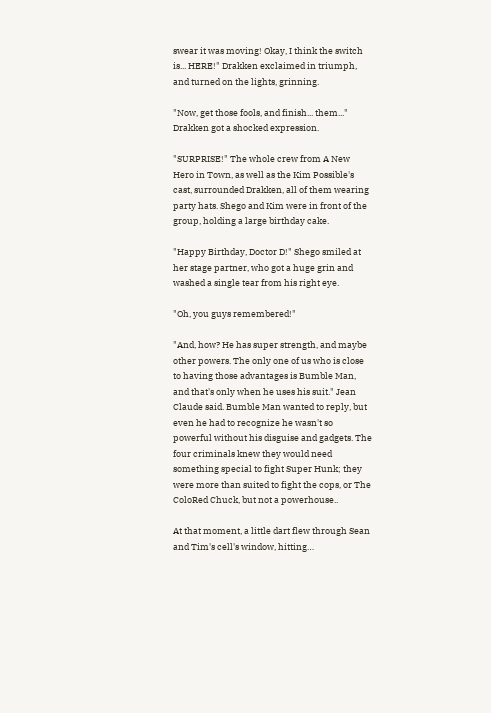swear it was moving! Okay, I think the switch is... HERE!" Drakken exclaimed in triumph, and turned on the lights, grinning.

"Now, get those fools, and finish... them..." Drakken got a shocked expression.

"SURPRISE!" The whole crew from A New Hero in Town, as well as the Kim Possible's cast, surrounded Drakken, all of them wearing party hats. Shego and Kim were in front of the group, holding a large birthday cake.

"Happy Birthday, Doctor D!" Shego smiled at her stage partner, who got a huge grin and washed a single tear from his right eye.

"Oh, you guys remembered!"

"And, how? He has super strength, and maybe other powers. The only one of us who is close to having those advantages is Bumble Man, and that's only when he uses his suit." Jean Claude said. Bumble Man wanted to reply, but even he had to recognize he wasn't so powerful without his disguise and gadgets. The four criminals knew they would need something special to fight Super Hunk; they were more than suited to fight the cops, or The ColoRed Chuck, but not a powerhouse..

At that moment, a little dart flew through Sean and Tim's cell's window, hitting…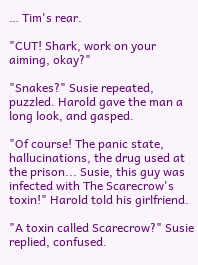… Tim's rear.

"CUT! Shark, work on your aiming, okay?"

"Snakes?" Susie repeated, puzzled. Harold gave the man a long look, and gasped.

"Of course! The panic state, hallucinations, the drug used at the prison... Susie, this guy was infected with The Scarecrow's toxin!" Harold told his girlfriend.

"A toxin called Scarecrow?" Susie replied, confused.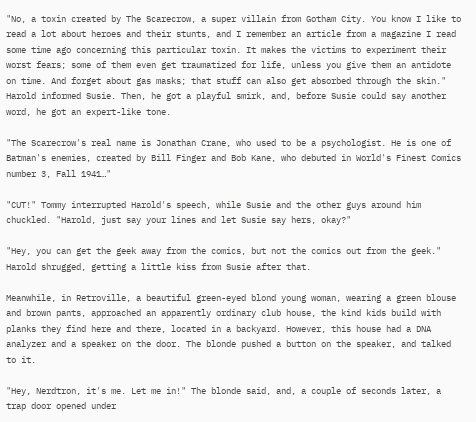"No, a toxin created by The Scarecrow, a super villain from Gotham City. You know I like to read a lot about heroes and their stunts, and I remember an article from a magazine I read some time ago concerning this particular toxin. It makes the victims to experiment their worst fears; some of them even get traumatized for life, unless you give them an antidote on time. And forget about gas masks; that stuff can also get absorbed through the skin." Harold informed Susie. Then, he got a playful smirk, and, before Susie could say another word, he got an expert-like tone.

"The Scarecrow's real name is Jonathan Crane, who used to be a psychologist. He is one of Batman's enemies, created by Bill Finger and Bob Kane, who debuted in World's Finest Comics number 3, Fall 1941…"

"CUT!" Tommy interrupted Harold's speech, while Susie and the other guys around him chuckled. "Harold, just say your lines and let Susie say hers, okay?"

"Hey, you can get the geek away from the comics, but not the comics out from the geek." Harold shrugged, getting a little kiss from Susie after that.

Meanwhile, in Retroville, a beautiful green-eyed blond young woman, wearing a green blouse and brown pants, approached an apparently ordinary club house, the kind kids build with planks they find here and there, located in a backyard. However, this house had a DNA analyzer and a speaker on the door. The blonde pushed a button on the speaker, and talked to it.

"Hey, Nerdtron, it's me. Let me in!" The blonde said, and, a couple of seconds later, a trap door opened under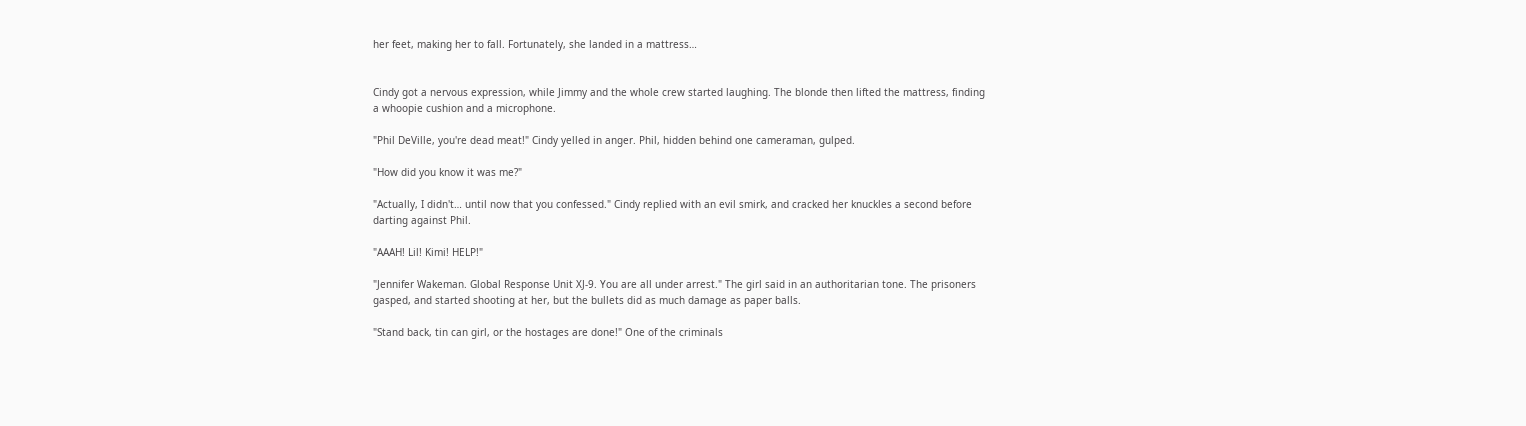her feet, making her to fall. Fortunately, she landed in a mattress…


Cindy got a nervous expression, while Jimmy and the whole crew started laughing. The blonde then lifted the mattress, finding a whoopie cushion and a microphone.

"Phil DeVille, you're dead meat!" Cindy yelled in anger. Phil, hidden behind one cameraman, gulped.

"How did you know it was me?"

"Actually, I didn't… until now that you confessed." Cindy replied with an evil smirk, and cracked her knuckles a second before darting against Phil.

"AAAH! Lil! Kimi! HELP!"

"Jennifer Wakeman. Global Response Unit XJ-9. You are all under arrest." The girl said in an authoritarian tone. The prisoners gasped, and started shooting at her, but the bullets did as much damage as paper balls.

"Stand back, tin can girl, or the hostages are done!" One of the criminals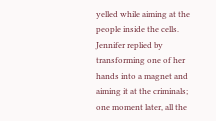yelled while aiming at the people inside the cells. Jennifer replied by transforming one of her hands into a magnet and aiming it at the criminals; one moment later, all the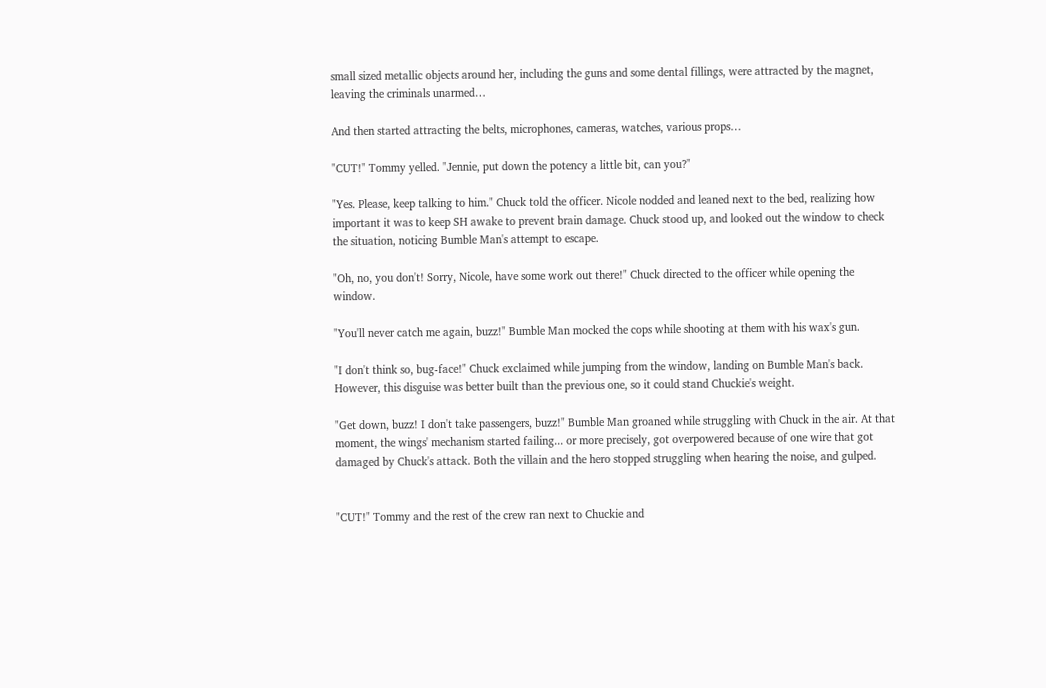small sized metallic objects around her, including the guns and some dental fillings, were attracted by the magnet, leaving the criminals unarmed…

And then started attracting the belts, microphones, cameras, watches, various props…

"CUT!" Tommy yelled. "Jennie, put down the potency a little bit, can you?"

"Yes. Please, keep talking to him." Chuck told the officer. Nicole nodded and leaned next to the bed, realizing how important it was to keep SH awake to prevent brain damage. Chuck stood up, and looked out the window to check the situation, noticing Bumble Man's attempt to escape.

"Oh, no, you don't! Sorry, Nicole, have some work out there!" Chuck directed to the officer while opening the window.

"You'll never catch me again, buzz!" Bumble Man mocked the cops while shooting at them with his wax's gun.

"I don't think so, bug-face!" Chuck exclaimed while jumping from the window, landing on Bumble Man's back. However, this disguise was better built than the previous one, so it could stand Chuckie's weight.

"Get down, buzz! I don't take passengers, buzz!" Bumble Man groaned while struggling with Chuck in the air. At that moment, the wings' mechanism started failing... or more precisely, got overpowered because of one wire that got damaged by Chuck's attack. Both the villain and the hero stopped struggling when hearing the noise, and gulped.


"CUT!" Tommy and the rest of the crew ran next to Chuckie and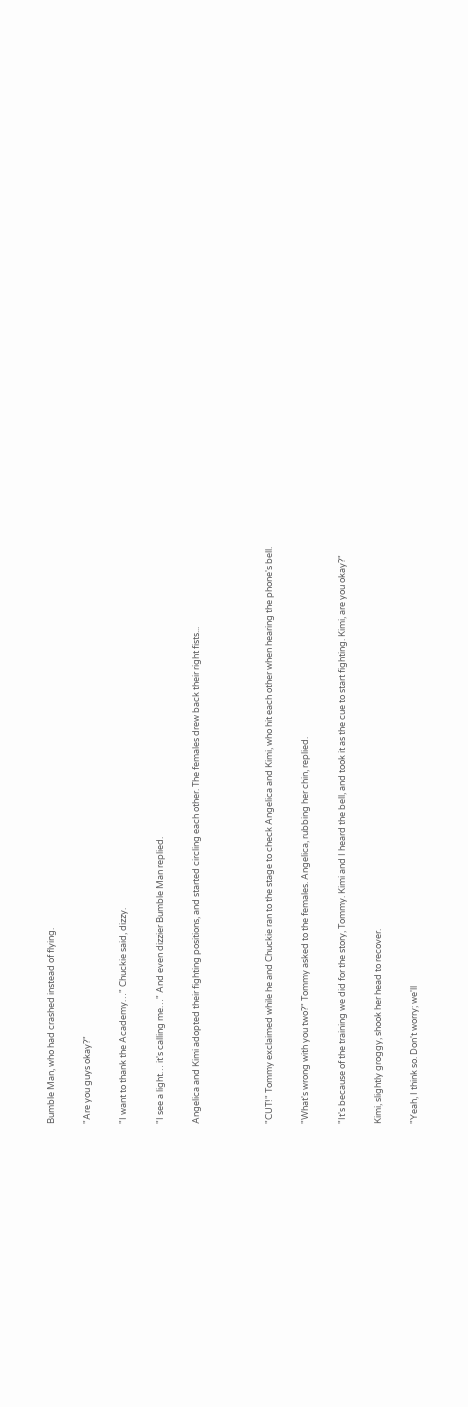Bumble Man, who had crashed instead of flying.

"Are you guys okay?"

"I want to thank the Academy…" Chuckie said, dizzy.

"I see a light… it's calling me…" And even dizzier Bumble Man replied.

Angelica and Kimi adopted their fighting positions, and started circling each other. The females drew back their right fists...



"CUT!" Tommy exclaimed while he and Chuckie ran to the stage to check Angelica and Kimi, who hit each other when hearing the phone's bell.

"What's wrong with you two?" Tommy asked to the females. Angelica, rubbing her chin, replied.

"It's because of the training we did for the story, Tommy. Kimi and I heard the bell, and took it as the cue to start fighting. Kimi, are you okay?"

Kimi, slightly groggy, shook her head to recover.

"Yeah, I think so. Don't worry; we'll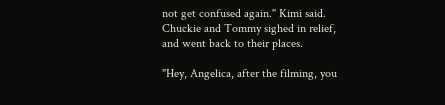not get confused again." Kimi said. Chuckie and Tommy sighed in relief, and went back to their places.

"Hey, Angelica, after the filming, you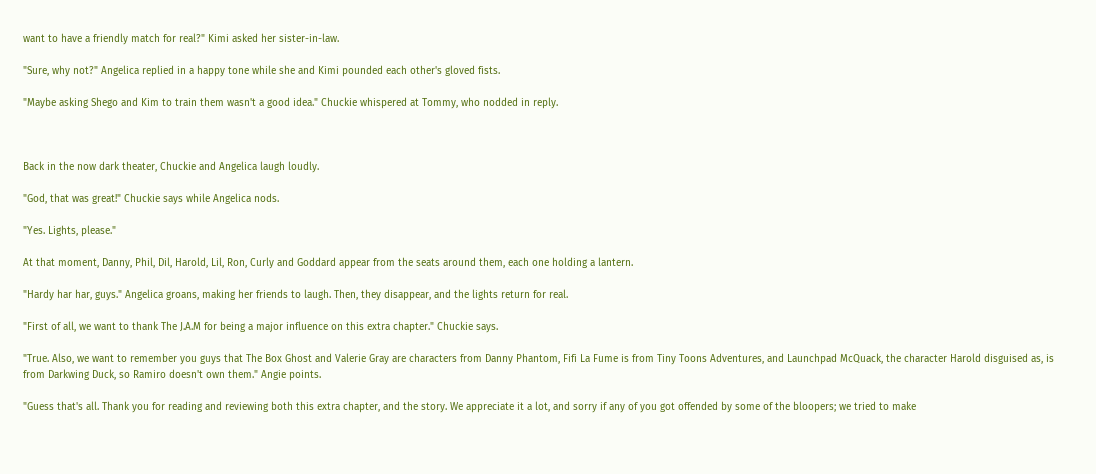want to have a friendly match for real?" Kimi asked her sister-in-law.

"Sure, why not?" Angelica replied in a happy tone while she and Kimi pounded each other's gloved fists.

"Maybe asking Shego and Kim to train them wasn't a good idea." Chuckie whispered at Tommy, who nodded in reply.



Back in the now dark theater, Chuckie and Angelica laugh loudly.

"God, that was great!" Chuckie says while Angelica nods.

"Yes. Lights, please."

At that moment, Danny, Phil, Dil, Harold, Lil, Ron, Curly and Goddard appear from the seats around them, each one holding a lantern.

"Hardy har har, guys." Angelica groans, making her friends to laugh. Then, they disappear, and the lights return for real.

"First of all, we want to thank The J.A.M for being a major influence on this extra chapter." Chuckie says.

"True. Also, we want to remember you guys that The Box Ghost and Valerie Gray are characters from Danny Phantom, Fifi La Fume is from Tiny Toons Adventures, and Launchpad McQuack, the character Harold disguised as, is from Darkwing Duck, so Ramiro doesn't own them." Angie points.

"Guess that's all. Thank you for reading and reviewing both this extra chapter, and the story. We appreciate it a lot, and sorry if any of you got offended by some of the bloopers; we tried to make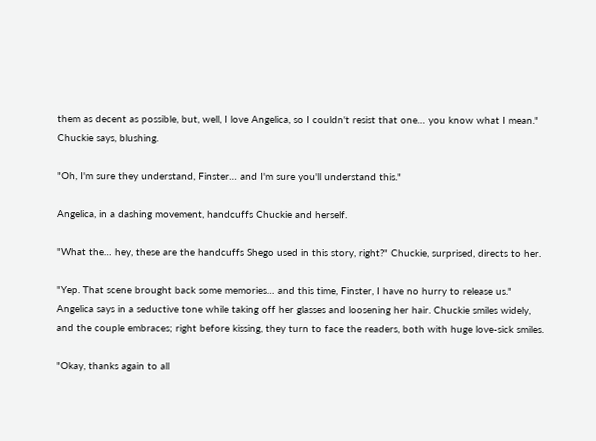them as decent as possible, but, well, I love Angelica, so I couldn't resist that one… you know what I mean." Chuckie says, blushing.

"Oh, I'm sure they understand, Finster… and I'm sure you'll understand this."

Angelica, in a dashing movement, handcuffs Chuckie and herself.

"What the… hey, these are the handcuffs Shego used in this story, right?" Chuckie, surprised, directs to her.

"Yep. That scene brought back some memories… and this time, Finster, I have no hurry to release us." Angelica says in a seductive tone while taking off her glasses and loosening her hair. Chuckie smiles widely, and the couple embraces; right before kissing, they turn to face the readers, both with huge love-sick smiles.

"Okay, thanks again to all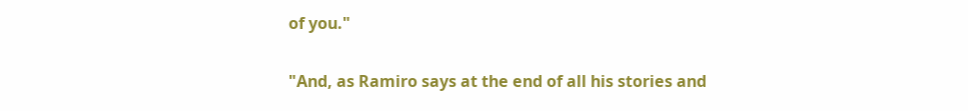of you."

"And, as Ramiro says at the end of all his stories and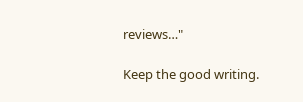reviews…"

Keep the good writing.